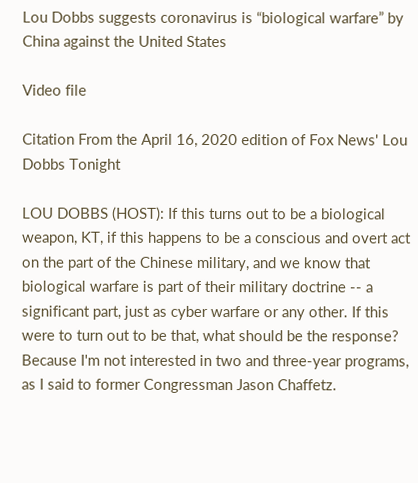Lou Dobbs suggests coronavirus is “biological warfare” by China against the United States

Video file

Citation From the April 16, 2020 edition of Fox News' Lou Dobbs Tonight

LOU DOBBS (HOST): If this turns out to be a biological weapon, KT, if this happens to be a conscious and overt act on the part of the Chinese military, and we know that biological warfare is part of their military doctrine -- a significant part, just as cyber warfare or any other. If this were to turn out to be that, what should be the response? Because I'm not interested in two and three-year programs, as I said to former Congressman Jason Chaffetz.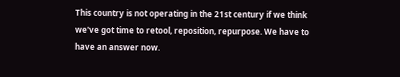This country is not operating in the 21st century if we think we've got time to retool, reposition, repurpose. We have to have an answer now.